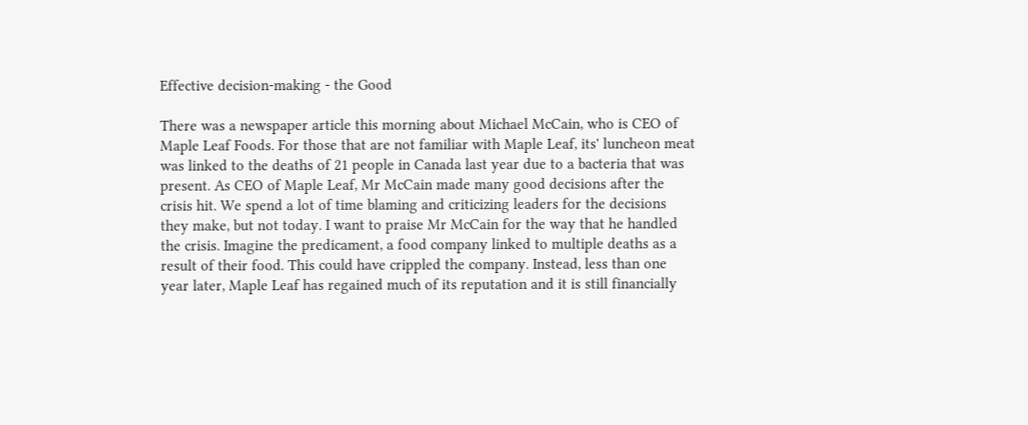Effective decision-making - the Good

There was a newspaper article this morning about Michael McCain, who is CEO of Maple Leaf Foods. For those that are not familiar with Maple Leaf, its' luncheon meat was linked to the deaths of 21 people in Canada last year due to a bacteria that was present. As CEO of Maple Leaf, Mr McCain made many good decisions after the crisis hit. We spend a lot of time blaming and criticizing leaders for the decisions they make, but not today. I want to praise Mr McCain for the way that he handled the crisis. Imagine the predicament, a food company linked to multiple deaths as a result of their food. This could have crippled the company. Instead, less than one year later, Maple Leaf has regained much of its reputation and it is still financially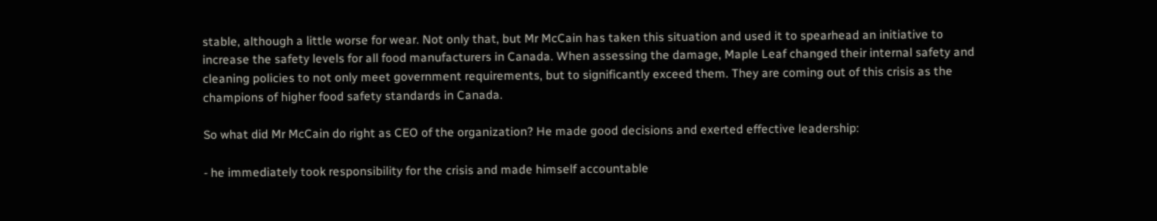stable, although a little worse for wear. Not only that, but Mr McCain has taken this situation and used it to spearhead an initiative to increase the safety levels for all food manufacturers in Canada. When assessing the damage, Maple Leaf changed their internal safety and cleaning policies to not only meet government requirements, but to significantly exceed them. They are coming out of this crisis as the champions of higher food safety standards in Canada.

So what did Mr McCain do right as CEO of the organization? He made good decisions and exerted effective leadership:

- he immediately took responsibility for the crisis and made himself accountable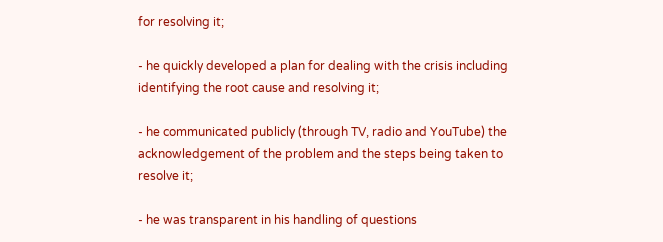for resolving it;

- he quickly developed a plan for dealing with the crisis including identifying the root cause and resolving it;

- he communicated publicly (through TV, radio and YouTube) the acknowledgement of the problem and the steps being taken to resolve it;

- he was transparent in his handling of questions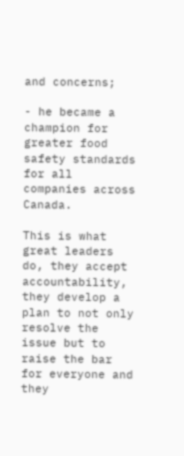and concerns;

- he became a champion for greater food safety standards for all companies across Canada.

This is what great leaders do, they accept accountability, they develop a plan to not only resolve the issue but to raise the bar for everyone and they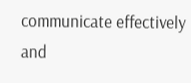communicate effectively and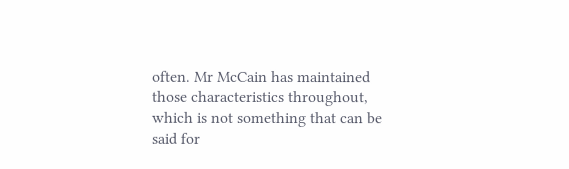often. Mr McCain has maintained those characteristics throughout, which is not something that can be said for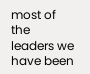most of the leaders we have been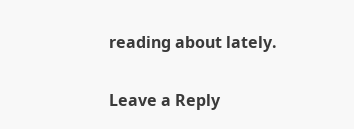reading about lately.

Leave a Reply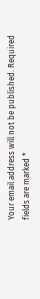Your email address will not be published. Required fields are marked *